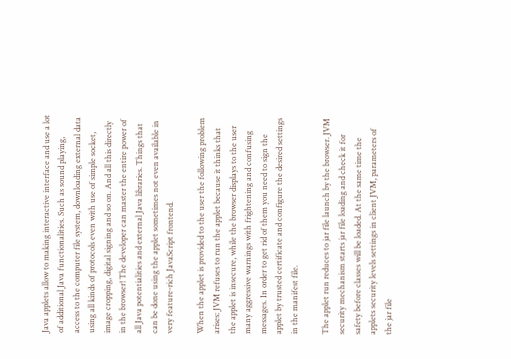Java applets allow to making interactive interface and use a lot of additional Java functionalities. Such as sound playing, access to the computer file system, downloading external data using all kinds of protocols even with use of simple socket, image cropping, digital signing and so on. And all this directly in the browser! The developer can master the entire power of all Java potentialities and external Java libraries. Things that can be done using the applet sometimes not even available in very feature-rich JavaScript frontend.

When the applet is provided to the user the following problem arises: JVM refuses to run the applet because it thinks that the applet is insecure, while the browser displays to the user many aggressive warnings with frightening and confusing messages. In order to get rid of them you need to sign the applet by trusted certificate and configure the desired settings in the manifest file.

The applet run reduces to jar file launch by the browser. JVM security mechanism starts jar file loading and check it for safety before classes will be loaded. At the same time the applets security levels settings in client JVM, parameters of the jar file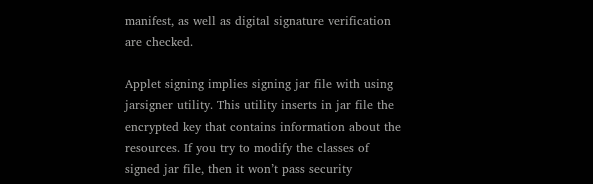manifest, as well as digital signature verification are checked.

Applet signing implies signing jar file with using jarsigner utility. This utility inserts in jar file the encrypted key that contains information about the resources. If you try to modify the classes of signed jar file, then it won’t pass security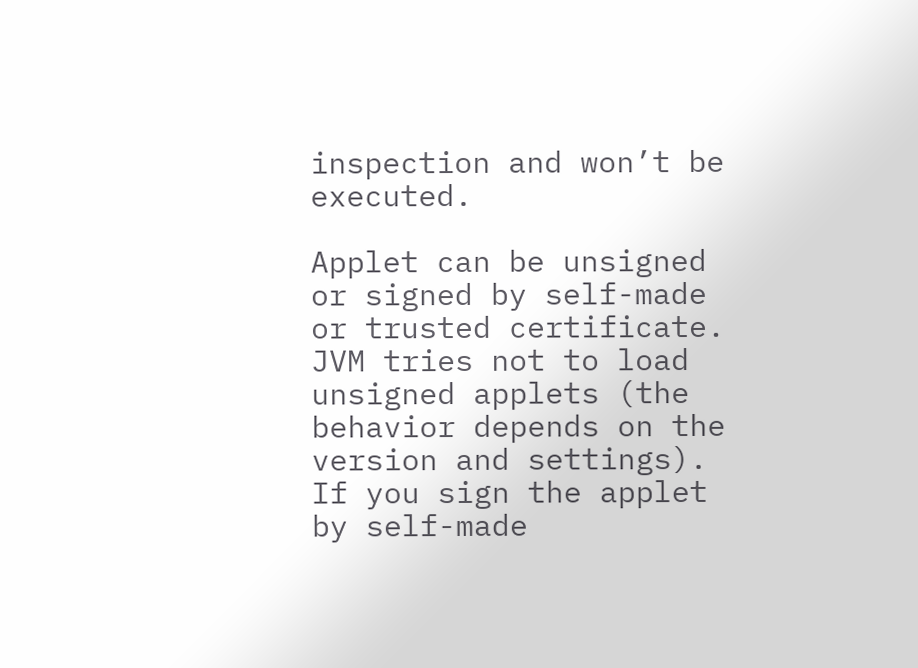inspection and won’t be executed.

Applet can be unsigned or signed by self-made or trusted certificate. JVM tries not to load unsigned applets (the behavior depends on the version and settings). If you sign the applet by self-made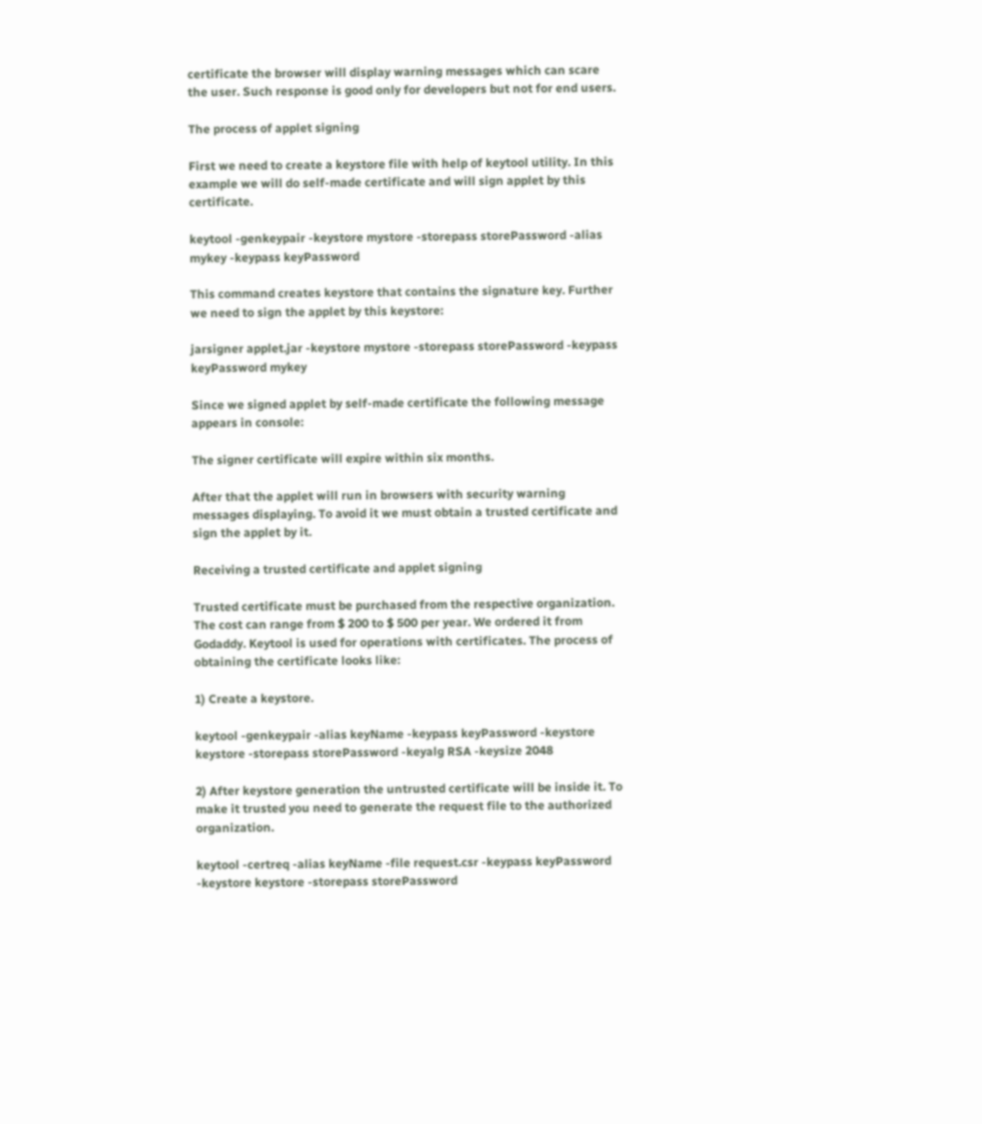certificate the browser will display warning messages which can scare the user. Such response is good only for developers but not for end users.

The process of applet signing

First we need to create a keystore file with help of keytool utility. In this example we will do self-made certificate and will sign applet by this certificate.

keytool -genkeypair -keystore mystore -storepass storePassword -alias mykey -keypass keyPassword

This command creates keystore that contains the signature key. Further we need to sign the applet by this keystore:

jarsigner applet.jar -keystore mystore -storepass storePassword -keypass keyPassword mykey

Since we signed applet by self-made certificate the following message appears in console:

The signer certificate will expire within six months.

After that the applet will run in browsers with security warning messages displaying. To avoid it we must obtain a trusted certificate and sign the applet by it.

Receiving a trusted certificate and applet signing

Trusted certificate must be purchased from the respective organization. The cost can range from $ 200 to $ 500 per year. We ordered it from Godaddy. Keytool is used for operations with certificates. The process of obtaining the certificate looks like:

1) Create a keystore.

keytool -genkeypair -alias keyName -keypass keyPassword -keystore keystore -storepass storePassword -keyalg RSA -keysize 2048

2) After keystore generation the untrusted certificate will be inside it. To make it trusted you need to generate the request file to the authorized organization.

keytool -certreq -alias keyName -file request.csr -keypass keyPassword -keystore keystore -storepass storePassword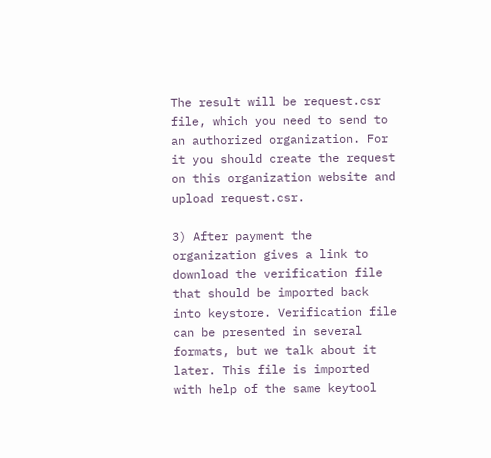The result will be request.csr file, which you need to send to an authorized organization. For it you should create the request on this organization website and upload request.csr.

3) After payment the organization gives a link to download the verification file that should be imported back into keystore. Verification file can be presented in several formats, but we talk about it later. This file is imported with help of the same keytool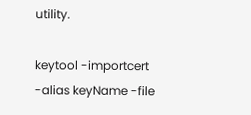utility.

keytool -importcert -alias keyName -file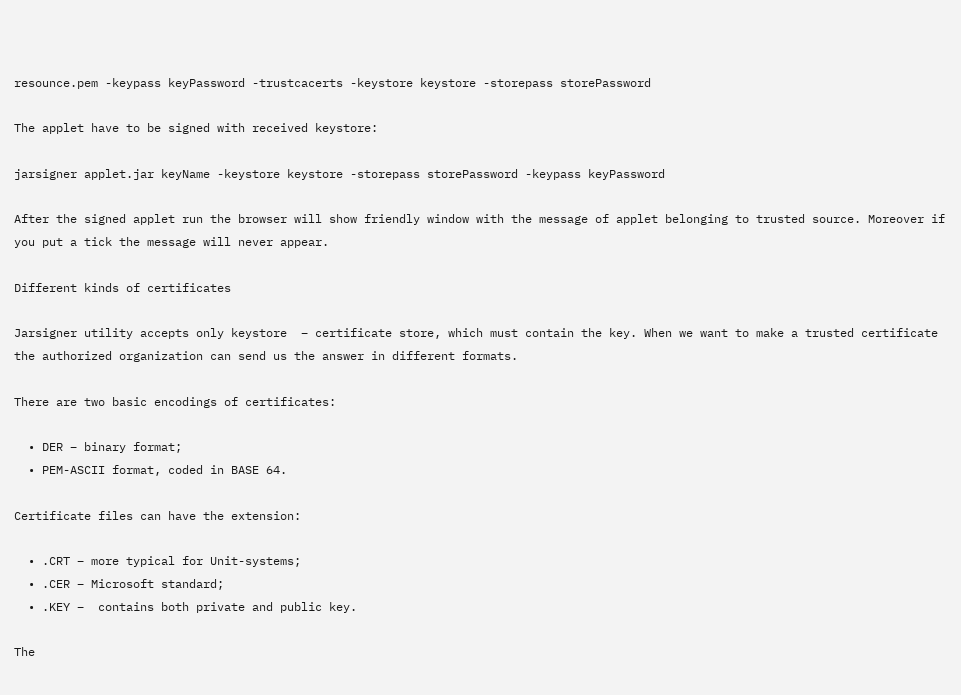resounce.pem -keypass keyPassword -trustcacerts -keystore keystore -storepass storePassword

The applet have to be signed with received keystore:

jarsigner applet.jar keyName -keystore keystore -storepass storePassword -keypass keyPassword

After the signed applet run the browser will show friendly window with the message of applet belonging to trusted source. Moreover if you put a tick the message will never appear.

Different kinds of certificates

Jarsigner utility accepts only keystore  – certificate store, which must contain the key. When we want to make a trusted certificate the authorized organization can send us the answer in different formats.

There are two basic encodings of certificates:

  • DER – binary format;
  • PEM-ASCII format, coded in BASE 64.

Certificate files can have the extension:

  • .CRT – more typical for Unit-systems;
  • .CER – Microsoft standard;
  • .KEY –  contains both private and public key.

The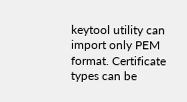keytool utility can import only PEM format. Certificate types can be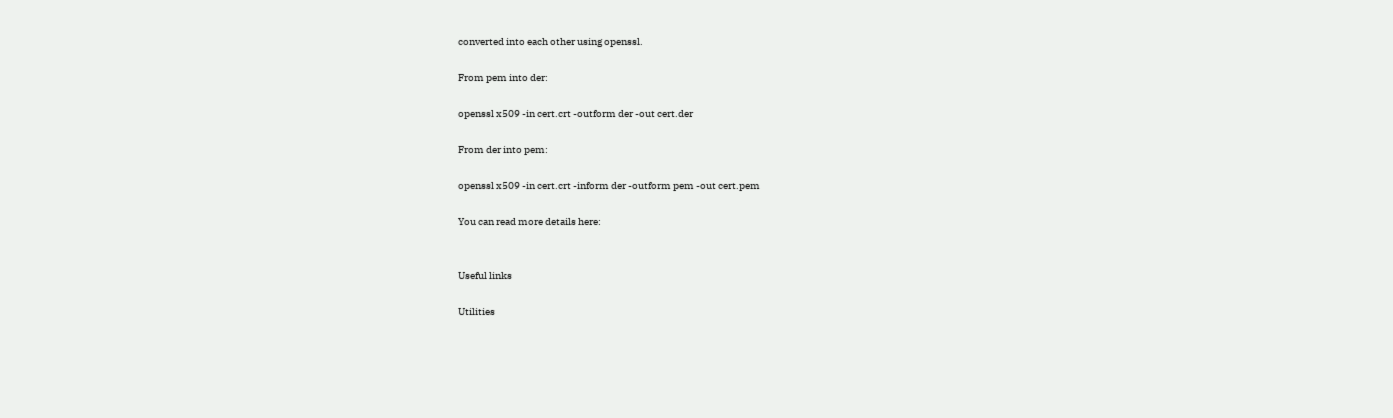converted into each other using openssl.

From pem into der:

openssl x509 -in cert.crt -outform der -out cert.der

From der into pem:

openssl x509 -in cert.crt -inform der -outform pem -out cert.pem

You can read more details here:


Useful links

Utilities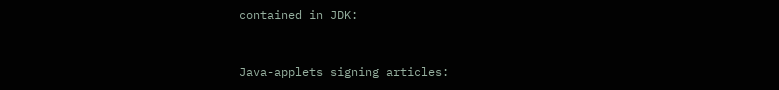contained in JDK:


Java-applets signing articles: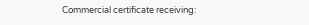Commercial certificate receiving: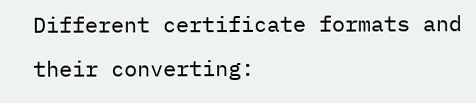Different certificate formats and their converting: